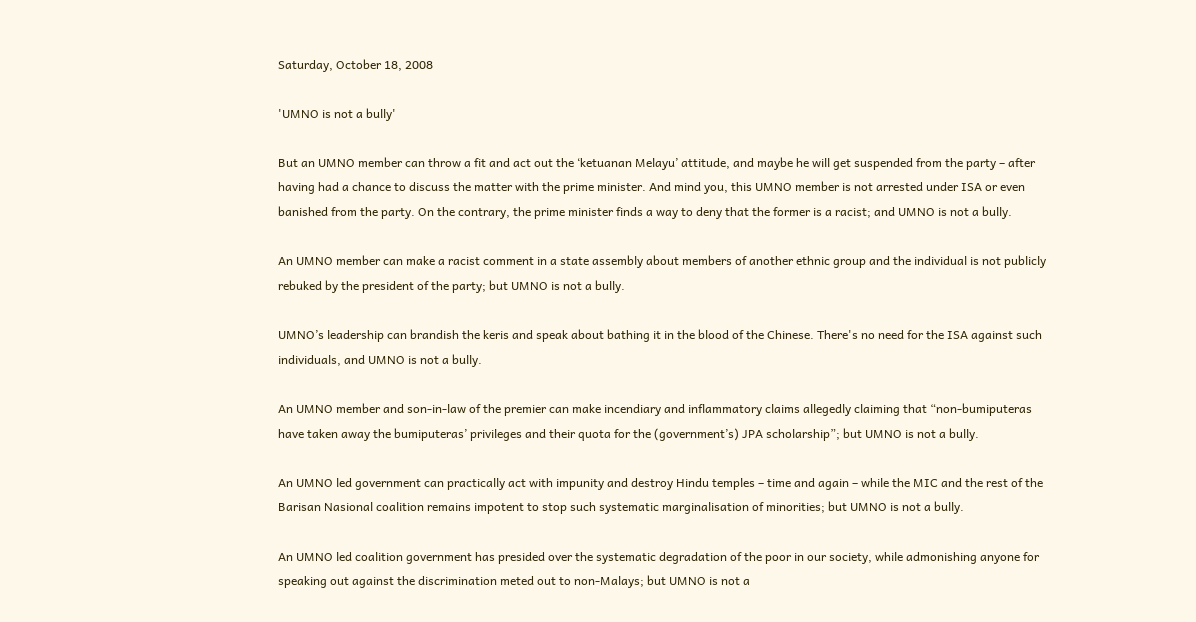Saturday, October 18, 2008

'UMNO is not a bully'

But an UMNO member can throw a fit and act out the ‘ketuanan Melayu’ attitude, and maybe he will get suspended from the party – after having had a chance to discuss the matter with the prime minister. And mind you, this UMNO member is not arrested under ISA or even banished from the party. On the contrary, the prime minister finds a way to deny that the former is a racist; and UMNO is not a bully.

An UMNO member can make a racist comment in a state assembly about members of another ethnic group and the individual is not publicly rebuked by the president of the party; but UMNO is not a bully.

UMNO’s leadership can brandish the keris and speak about bathing it in the blood of the Chinese. There's no need for the ISA against such individuals, and UMNO is not a bully.

An UMNO member and son-in-law of the premier can make incendiary and inflammatory claims allegedly claiming that “non-bumiputeras have taken away the bumiputeras’ privileges and their quota for the (government’s) JPA scholarship”; but UMNO is not a bully.

An UMNO led government can practically act with impunity and destroy Hindu temples – time and again – while the MIC and the rest of the Barisan Nasional coalition remains impotent to stop such systematic marginalisation of minorities; but UMNO is not a bully.

An UMNO led coalition government has presided over the systematic degradation of the poor in our society, while admonishing anyone for speaking out against the discrimination meted out to non-Malays; but UMNO is not a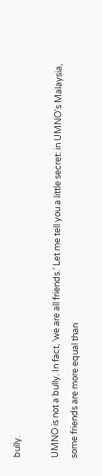bully.

UMNO is not a bully. In fact, ‘we are all friends.’ Let me tell you a little secret: in UMNO's Malaysia, some friends are more equal than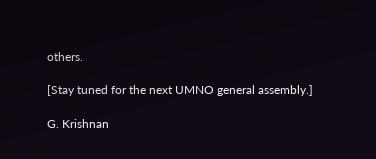others.

[Stay tuned for the next UMNO general assembly.]

G. Krishnan